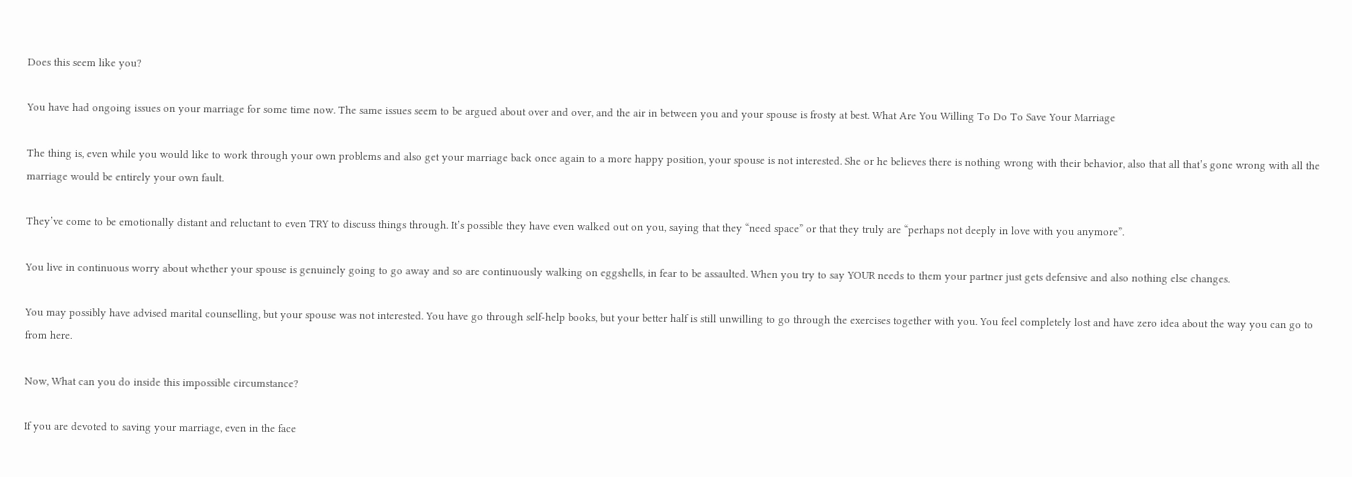Does this seem like you?

You have had ongoing issues on your marriage for some time now. The same issues seem to be argued about over and over, and the air in between you and your spouse is frosty at best. What Are You Willing To Do To Save Your Marriage

The thing is, even while you would like to work through your own problems and also get your marriage back once again to a more happy position, your spouse is not interested. She or he believes there is nothing wrong with their behavior, also that all that’s gone wrong with all the marriage would be entirely your own fault.

They’ve come to be emotionally distant and reluctant to even TRY to discuss things through. It’s possible they have even walked out on you, saying that they “need space” or that they truly are “perhaps not deeply in love with you anymore”.

You live in continuous worry about whether your spouse is genuinely going to go away and so are continuously walking on eggshells, in fear to be assaulted. When you try to say YOUR needs to them your partner just gets defensive and also nothing else changes.

You may possibly have advised marital counselling, but your spouse was not interested. You have go through self-help books, but your better half is still unwilling to go through the exercises together with you. You feel completely lost and have zero idea about the way you can go to from here.

Now, What can you do inside this impossible circumstance?

If you are devoted to saving your marriage, even in the face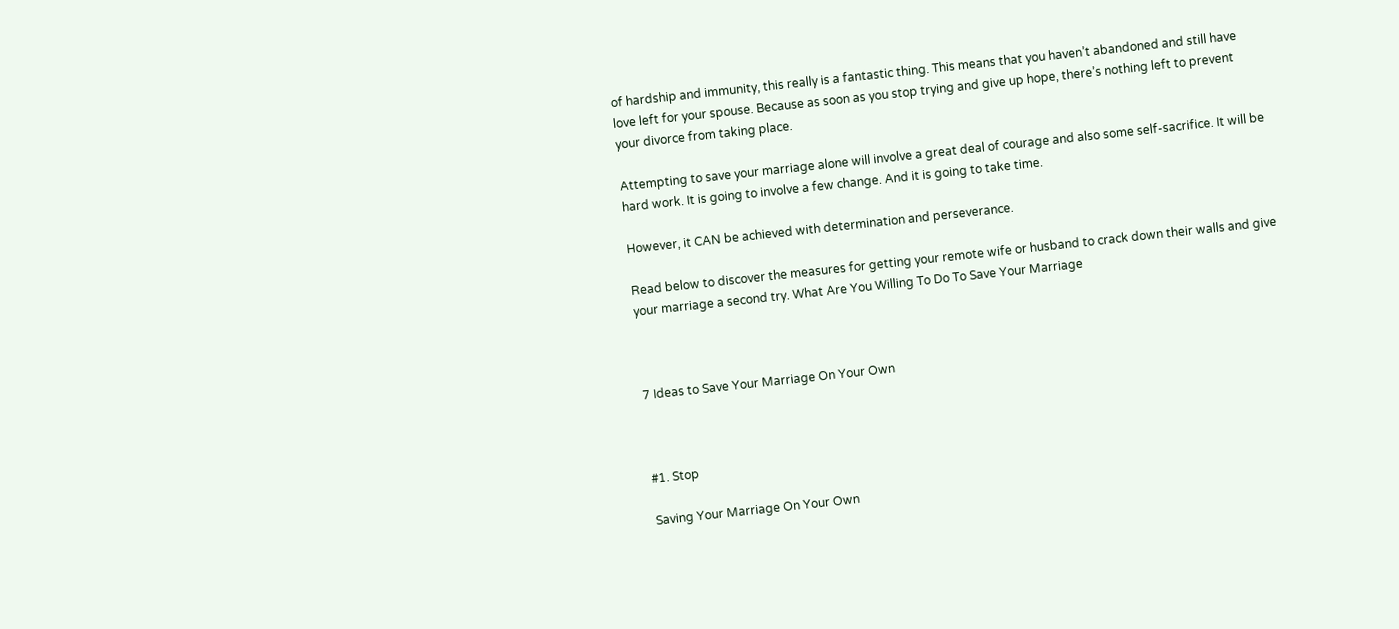of hardship and immunity, this really is a fantastic thing. This means that you haven’t abandoned and still have love left for your spouse. Because as soon as you stop trying and give up hope, there’s nothing left to prevent your divorce from taking place.

Attempting to save your marriage alone will involve a great deal of courage and also some self-sacrifice. It will be hard work. It is going to involve a few change. And it is going to take time.

However, it CAN be achieved with determination and perseverance.

Read below to discover the measures for getting your remote wife or husband to crack down their walls and give your marriage a second try. What Are You Willing To Do To Save Your Marriage



7 Ideas to Save Your Marriage On Your Own



#1. Stop

Saving Your Marriage On Your Own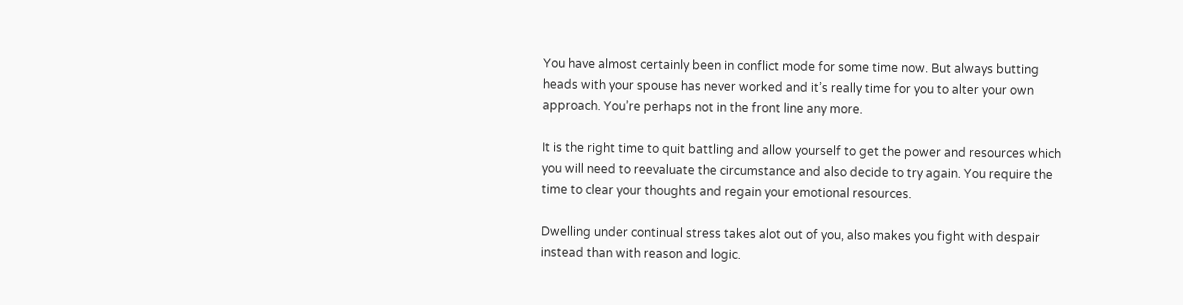You have almost certainly been in conflict mode for some time now. But always butting heads with your spouse has never worked and it’s really time for you to alter your own approach. You’re perhaps not in the front line any more.

It is the right time to quit battling and allow yourself to get the power and resources which you will need to reevaluate the circumstance and also decide to try again. You require the time to clear your thoughts and regain your emotional resources.

Dwelling under continual stress takes alot out of you, also makes you fight with despair instead than with reason and logic.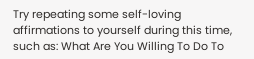Try repeating some self-loving affirmations to yourself during this time, such as: What Are You Willing To Do To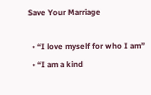Save Your Marriage

  • “I love myself for who I am”
  • “I am a kind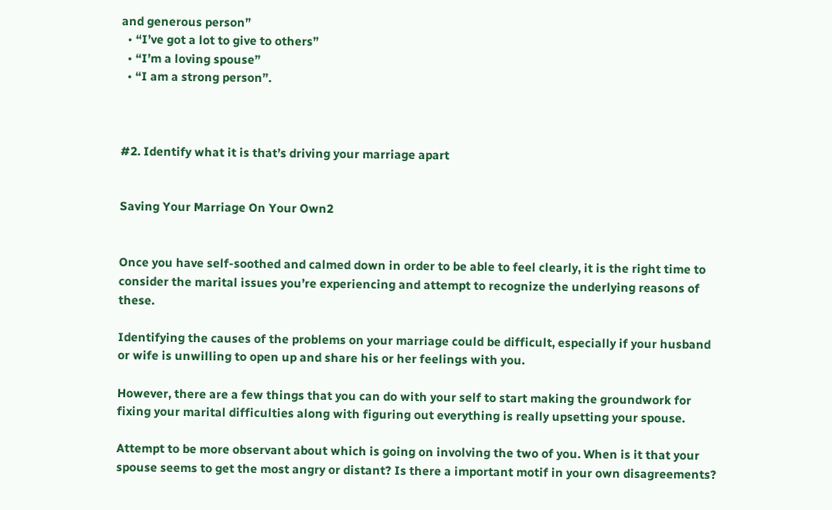and generous person”
  • “I’ve got a lot to give to others”
  • “I’m a loving spouse”
  • “I am a strong person”.



#2. Identify what it is that’s driving your marriage apart


Saving Your Marriage On Your Own2


Once you have self-soothed and calmed down in order to be able to feel clearly, it is the right time to consider the marital issues you’re experiencing and attempt to recognize the underlying reasons of these.

Identifying the causes of the problems on your marriage could be difficult, especially if your husband or wife is unwilling to open up and share his or her feelings with you.

However, there are a few things that you can do with your self to start making the groundwork for fixing your marital difficulties along with figuring out everything is really upsetting your spouse.

Attempt to be more observant about which is going on involving the two of you. When is it that your spouse seems to get the most angry or distant? Is there a important motif in your own disagreements?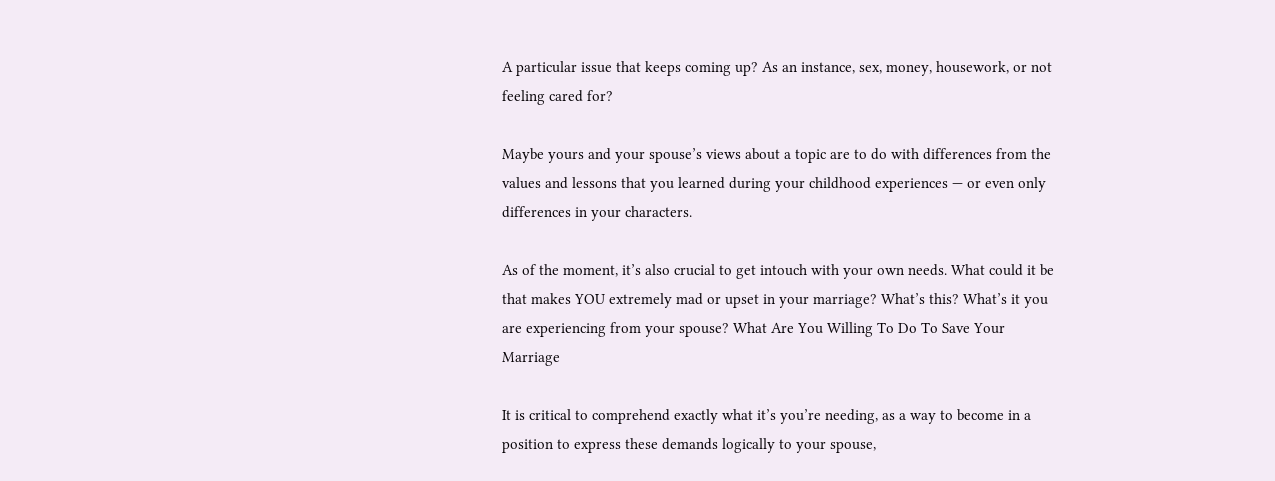A particular issue that keeps coming up? As an instance, sex, money, housework, or not feeling cared for?

Maybe yours and your spouse’s views about a topic are to do with differences from the values and lessons that you learned during your childhood experiences — or even only differences in your characters.

As of the moment, it’s also crucial to get intouch with your own needs. What could it be that makes YOU extremely mad or upset in your marriage? What’s this? What’s it you are experiencing from your spouse? What Are You Willing To Do To Save Your Marriage

It is critical to comprehend exactly what it’s you’re needing, as a way to become in a position to express these demands logically to your spouse,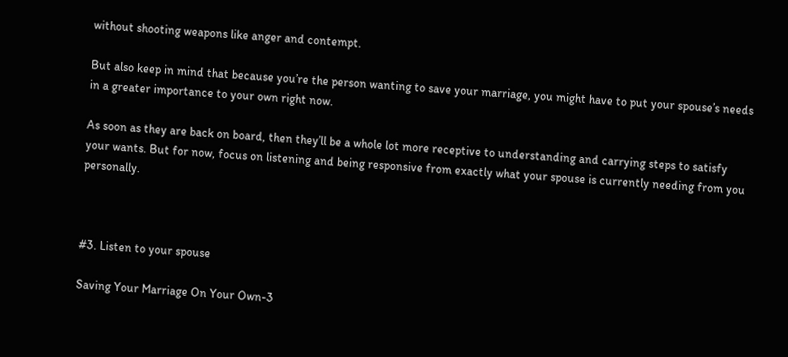without shooting weapons like anger and contempt.

But also keep in mind that because you’re the person wanting to save your marriage, you might have to put your spouse’s needs in a greater importance to your own right now.

As soon as they are back on board, then they’ll be a whole lot more receptive to understanding and carrying steps to satisfy your wants. But for now, focus on listening and being responsive from exactly what your spouse is currently needing from you personally.



#3. Listen to your spouse

Saving Your Marriage On Your Own-3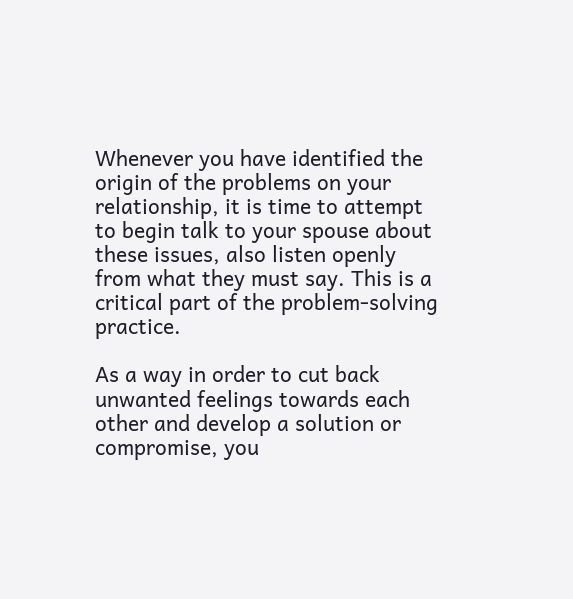Whenever you have identified the origin of the problems on your relationship, it is time to attempt to begin talk to your spouse about these issues, also listen openly from what they must say. This is a critical part of the problem-solving practice.

As a way in order to cut back unwanted feelings towards each other and develop a solution or compromise, you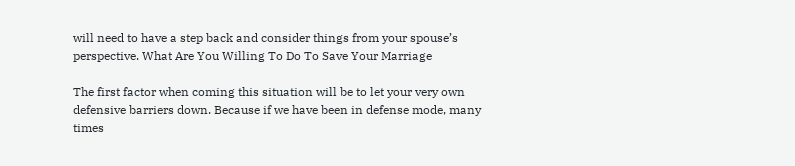will need to have a step back and consider things from your spouse’s perspective. What Are You Willing To Do To Save Your Marriage

The first factor when coming this situation will be to let your very own defensive barriers down. Because if we have been in defense mode, many times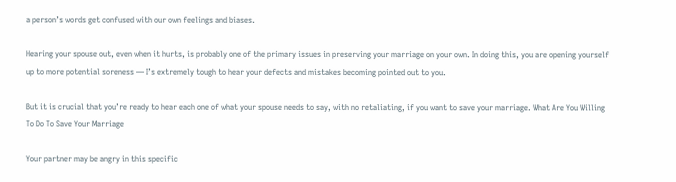a person’s words get confused with our own feelings and biases.

Hearing your spouse out, even when it hurts, is probably one of the primary issues in preserving your marriage on your own. In doing this, you are opening yourself up to more potential soreness — I’s extremely tough to hear your defects and mistakes becoming pointed out to you.

But it is crucial that you’re ready to hear each one of what your spouse needs to say, with no retaliating, if you want to save your marriage. What Are You Willing To Do To Save Your Marriage

Your partner may be angry in this specific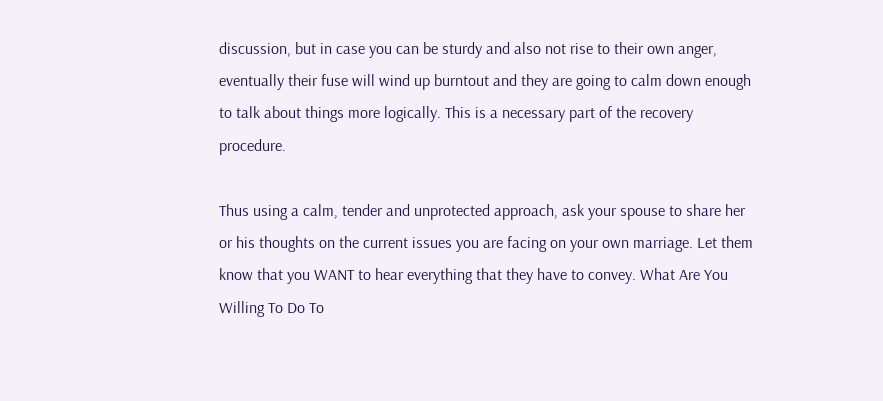discussion, but in case you can be sturdy and also not rise to their own anger, eventually their fuse will wind up burntout and they are going to calm down enough to talk about things more logically. This is a necessary part of the recovery procedure.

Thus using a calm, tender and unprotected approach, ask your spouse to share her or his thoughts on the current issues you are facing on your own marriage. Let them know that you WANT to hear everything that they have to convey. What Are You Willing To Do To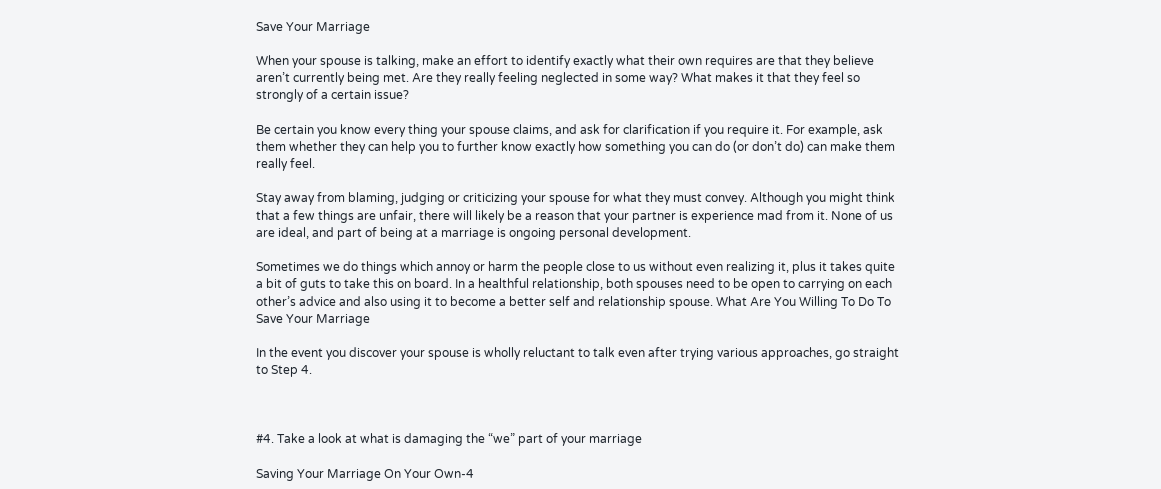Save Your Marriage

When your spouse is talking, make an effort to identify exactly what their own requires are that they believe aren’t currently being met. Are they really feeling neglected in some way? What makes it that they feel so strongly of a certain issue?

Be certain you know every thing your spouse claims, and ask for clarification if you require it. For example, ask them whether they can help you to further know exactly how something you can do (or don’t do) can make them really feel.

Stay away from blaming, judging or criticizing your spouse for what they must convey. Although you might think that a few things are unfair, there will likely be a reason that your partner is experience mad from it. None of us are ideal, and part of being at a marriage is ongoing personal development.

Sometimes we do things which annoy or harm the people close to us without even realizing it, plus it takes quite a bit of guts to take this on board. In a healthful relationship, both spouses need to be open to carrying on each other’s advice and also using it to become a better self and relationship spouse. What Are You Willing To Do To Save Your Marriage

In the event you discover your spouse is wholly reluctant to talk even after trying various approaches, go straight to Step 4.



#4. Take a look at what is damaging the “we” part of your marriage

Saving Your Marriage On Your Own-4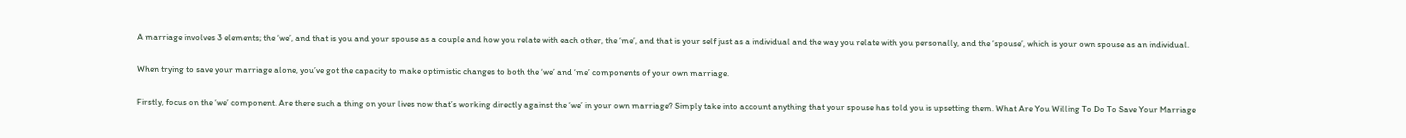A marriage involves 3 elements; the ‘we’, and that is you and your spouse as a couple and how you relate with each other, the ‘me’, and that is your self just as a individual and the way you relate with you personally, and the ‘spouse’, which is your own spouse as an individual.

When trying to save your marriage alone, you’ve got the capacity to make optimistic changes to both the ‘we’ and ‘me’ components of your own marriage.

Firstly, focus on the ‘we’ component. Are there such a thing on your lives now that’s working directly against the ‘we’ in your own marriage? Simply take into account anything that your spouse has told you is upsetting them. What Are You Willing To Do To Save Your Marriage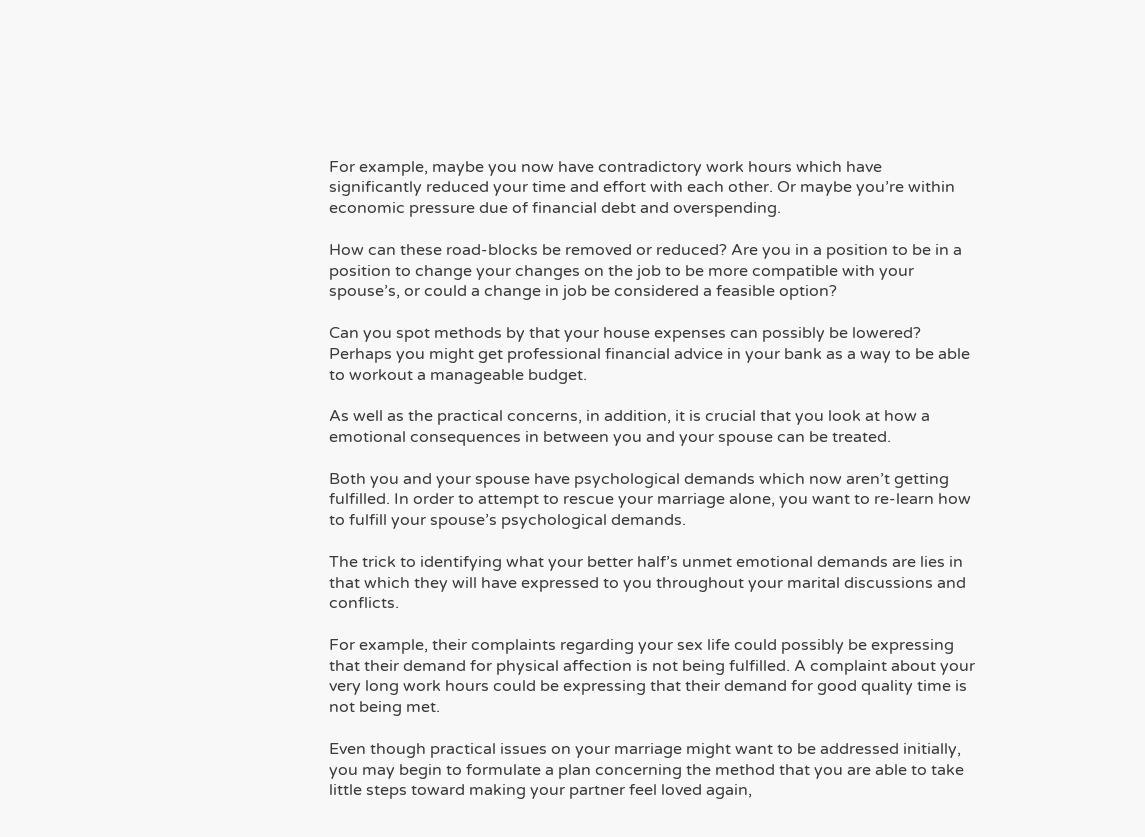For example, maybe you now have contradictory work hours which have significantly reduced your time and effort with each other. Or maybe you’re within economic pressure due of financial debt and overspending.

How can these road-blocks be removed or reduced? Are you in a position to be in a position to change your changes on the job to be more compatible with your spouse’s, or could a change in job be considered a feasible option?

Can you spot methods by that your house expenses can possibly be lowered? Perhaps you might get professional financial advice in your bank as a way to be able to workout a manageable budget.

As well as the practical concerns, in addition, it is crucial that you look at how a emotional consequences in between you and your spouse can be treated.

Both you and your spouse have psychological demands which now aren’t getting fulfilled. In order to attempt to rescue your marriage alone, you want to re-learn how to fulfill your spouse’s psychological demands.

The trick to identifying what your better half’s unmet emotional demands are lies in that which they will have expressed to you throughout your marital discussions and conflicts.

For example, their complaints regarding your sex life could possibly be expressing that their demand for physical affection is not being fulfilled. A complaint about your very long work hours could be expressing that their demand for good quality time is not being met.

Even though practical issues on your marriage might want to be addressed initially, you may begin to formulate a plan concerning the method that you are able to take little steps toward making your partner feel loved again,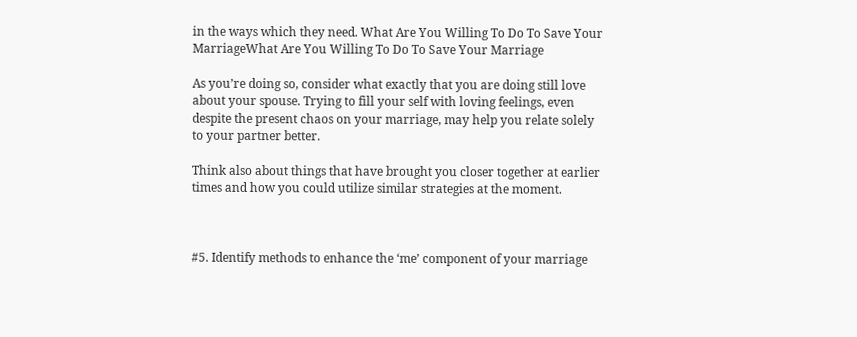in the ways which they need. What Are You Willing To Do To Save Your MarriageWhat Are You Willing To Do To Save Your Marriage

As you’re doing so, consider what exactly that you are doing still love about your spouse. Trying to fill your self with loving feelings, even despite the present chaos on your marriage, may help you relate solely to your partner better.

Think also about things that have brought you closer together at earlier times and how you could utilize similar strategies at the moment.



#5. Identify methods to enhance the ‘me’ component of your marriage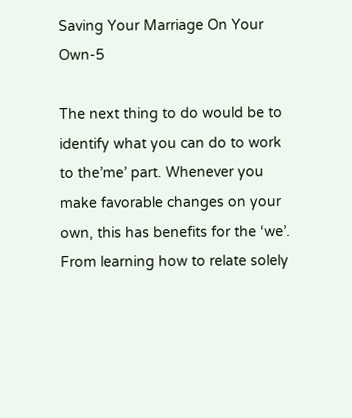Saving Your Marriage On Your Own-5

The next thing to do would be to identify what you can do to work to the’me’ part. Whenever you make favorable changes on your own, this has benefits for the ‘we’. From learning how to relate solely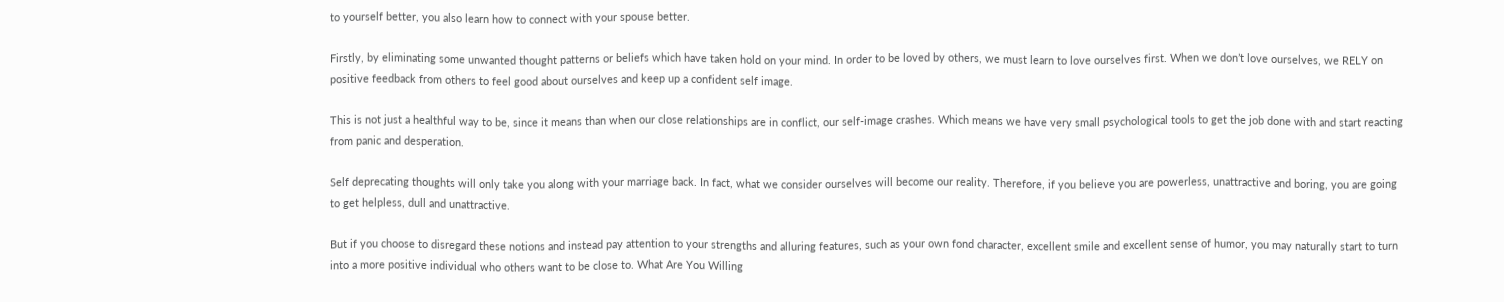to yourself better, you also learn how to connect with your spouse better.

Firstly, by eliminating some unwanted thought patterns or beliefs which have taken hold on your mind. In order to be loved by others, we must learn to love ourselves first. When we don’t love ourselves, we RELY on positive feedback from others to feel good about ourselves and keep up a confident self image.

This is not just a healthful way to be, since it means than when our close relationships are in conflict, our self-image crashes. Which means we have very small psychological tools to get the job done with and start reacting from panic and desperation.

Self deprecating thoughts will only take you along with your marriage back. In fact, what we consider ourselves will become our reality. Therefore, if you believe you are powerless, unattractive and boring, you are going to get helpless, dull and unattractive.

But if you choose to disregard these notions and instead pay attention to your strengths and alluring features, such as your own fond character, excellent smile and excellent sense of humor, you may naturally start to turn into a more positive individual who others want to be close to. What Are You Willing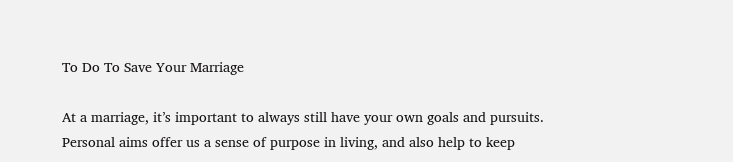To Do To Save Your Marriage

At a marriage, it’s important to always still have your own goals and pursuits. Personal aims offer us a sense of purpose in living, and also help to keep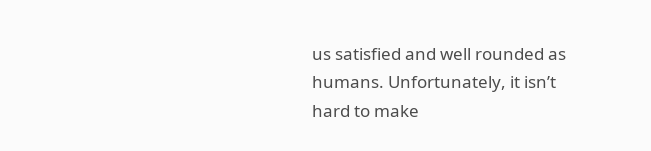us satisfied and well rounded as humans. Unfortunately, it isn’t hard to make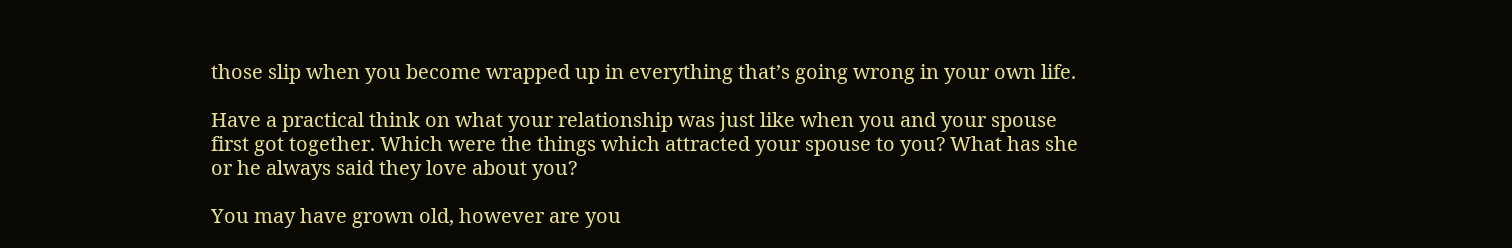those slip when you become wrapped up in everything that’s going wrong in your own life.

Have a practical think on what your relationship was just like when you and your spouse first got together. Which were the things which attracted your spouse to you? What has she or he always said they love about you?

You may have grown old, however are you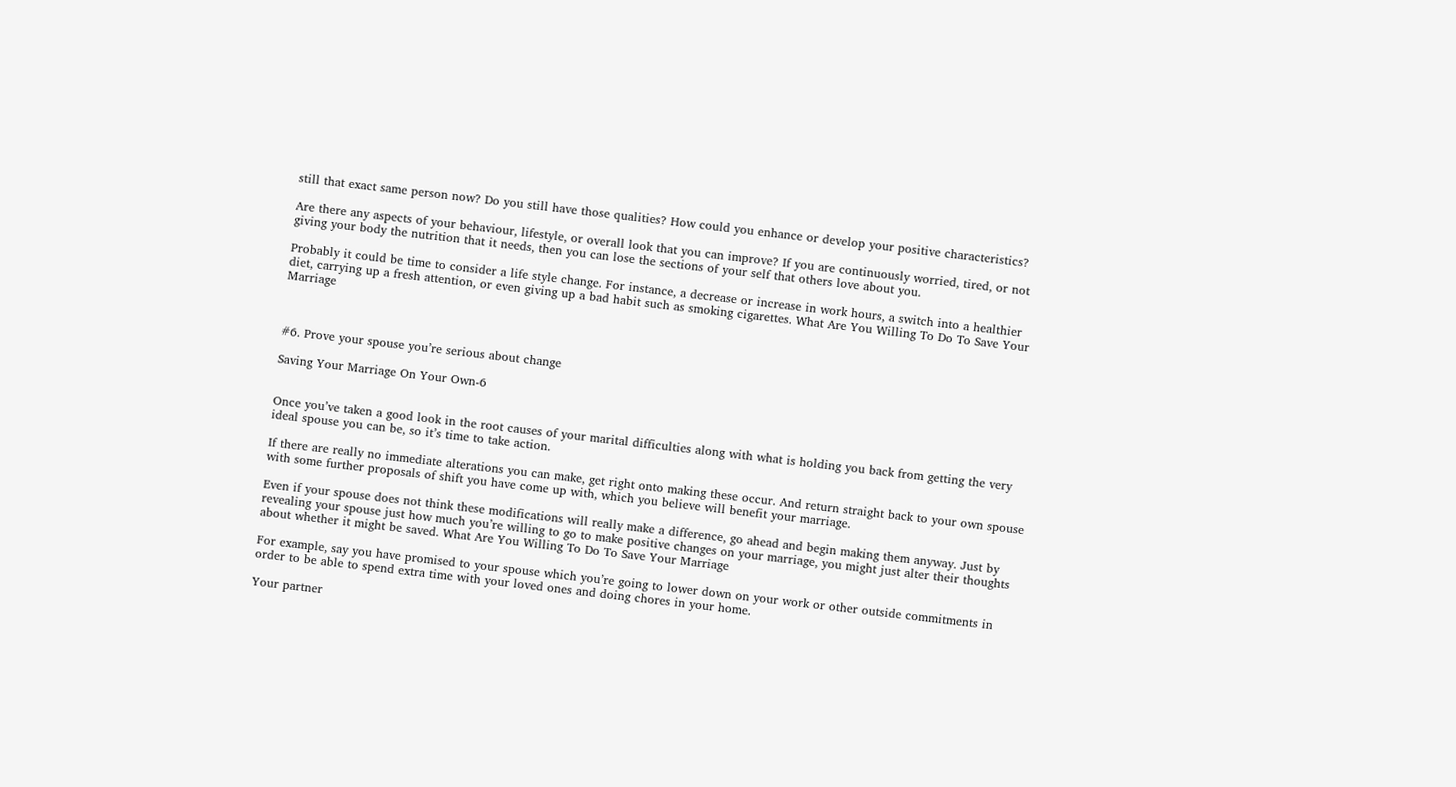still that exact same person now? Do you still have those qualities? How could you enhance or develop your positive characteristics?

Are there any aspects of your behaviour, lifestyle, or overall look that you can improve? If you are continuously worried, tired, or not giving your body the nutrition that it needs, then you can lose the sections of your self that others love about you.

Probably it could be time to consider a life style change. For instance, a decrease or increase in work hours, a switch into a healthier diet, carrying up a fresh attention, or even giving up a bad habit such as smoking cigarettes. What Are You Willing To Do To Save Your Marriage



#6. Prove your spouse you’re serious about change

Saving Your Marriage On Your Own-6


Once you’ve taken a good look in the root causes of your marital difficulties along with what is holding you back from getting the very ideal spouse you can be, so it’s time to take action.

If there are really no immediate alterations you can make, get right onto making these occur. And return straight back to your own spouse with some further proposals of shift you have come up with, which you believe will benefit your marriage.

Even if your spouse does not think these modifications will really make a difference, go ahead and begin making them anyway. Just by revealing your spouse just how much you’re willing to go to make positive changes on your marriage, you might just alter their thoughts about whether it might be saved. What Are You Willing To Do To Save Your Marriage

For example, say you have promised to your spouse which you’re going to lower down on your work or other outside commitments in order to be able to spend extra time with your loved ones and doing chores in your home.

Your partner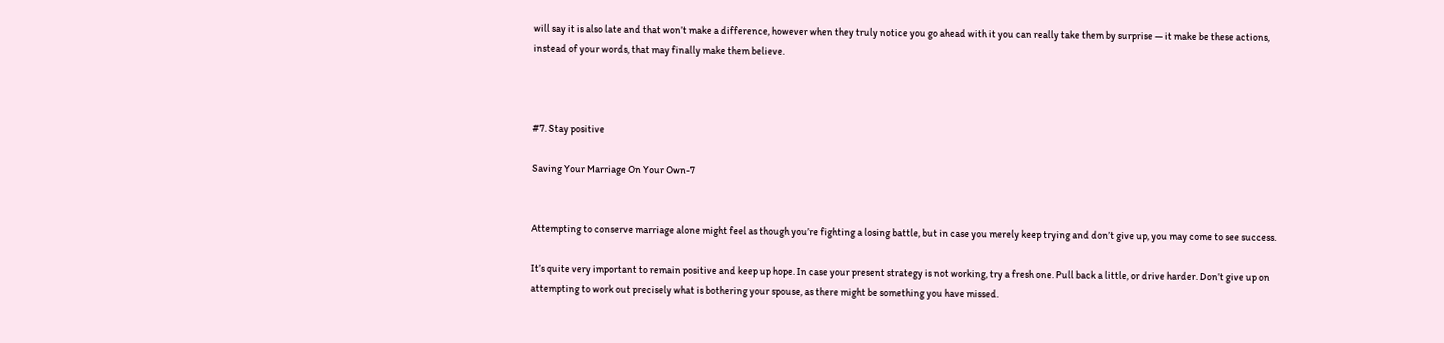will say it is also late and that won’t make a difference, however when they truly notice you go ahead with it you can really take them by surprise — it make be these actions, instead of your words, that may finally make them believe.



#7. Stay positive

Saving Your Marriage On Your Own-7


Attempting to conserve marriage alone might feel as though you’re fighting a losing battle, but in case you merely keep trying and don’t give up, you may come to see success.

It’s quite very important to remain positive and keep up hope. In case your present strategy is not working, try a fresh one. Pull back a little, or drive harder. Don’t give up on attempting to work out precisely what is bothering your spouse, as there might be something you have missed.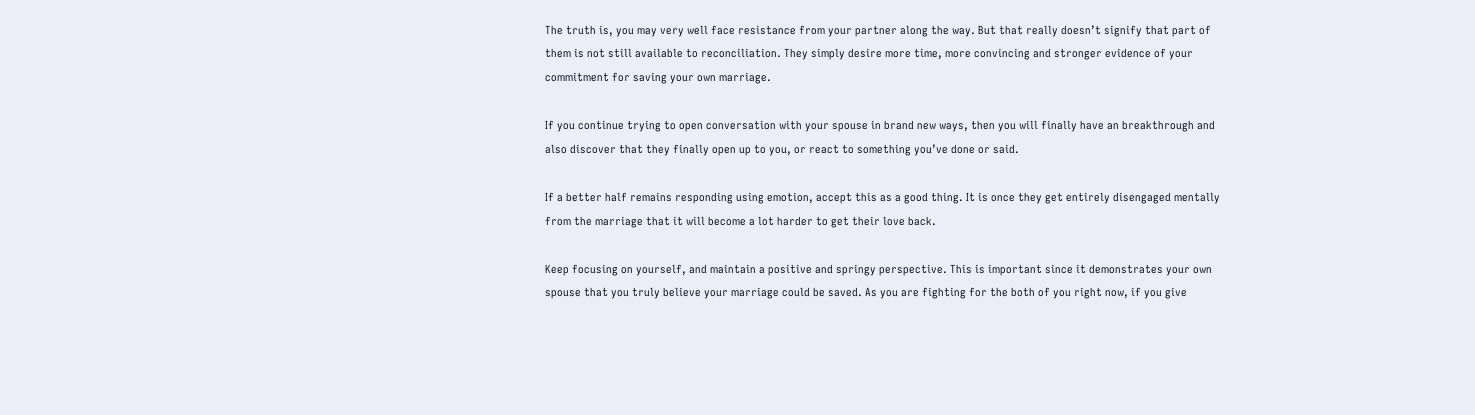The truth is, you may very well face resistance from your partner along the way. But that really doesn’t signify that part of them is not still available to reconciliation. They simply desire more time, more convincing and stronger evidence of your commitment for saving your own marriage.

If you continue trying to open conversation with your spouse in brand new ways, then you will finally have an breakthrough and also discover that they finally open up to you, or react to something you’ve done or said.

If a better half remains responding using emotion, accept this as a good thing. It is once they get entirely disengaged mentally from the marriage that it will become a lot harder to get their love back.

Keep focusing on yourself, and maintain a positive and springy perspective. This is important since it demonstrates your own spouse that you truly believe your marriage could be saved. As you are fighting for the both of you right now, if you give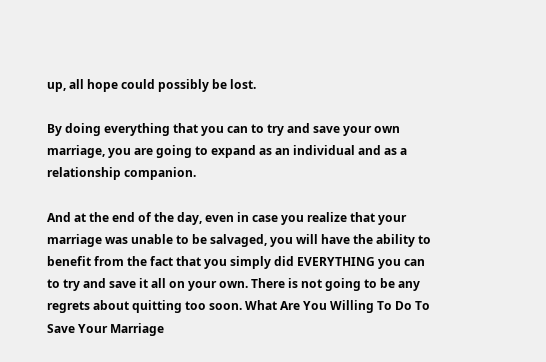up, all hope could possibly be lost.

By doing everything that you can to try and save your own marriage, you are going to expand as an individual and as a relationship companion.

And at the end of the day, even in case you realize that your marriage was unable to be salvaged, you will have the ability to benefit from the fact that you simply did EVERYTHING you can to try and save it all on your own. There is not going to be any regrets about quitting too soon. What Are You Willing To Do To Save Your Marriage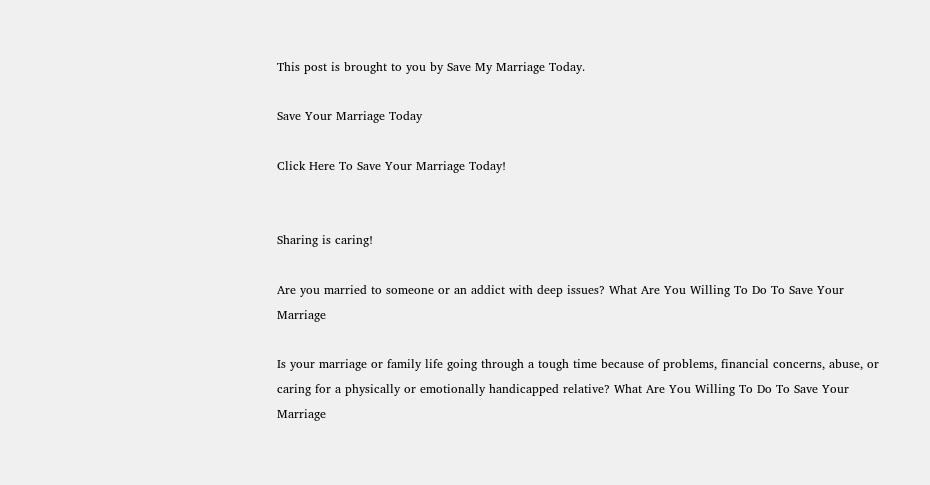This post is brought to you by Save My Marriage Today.

Save Your Marriage Today

Click Here To Save Your Marriage Today!


Sharing is caring!

Are you married to someone or an addict with deep issues? What Are You Willing To Do To Save Your Marriage

Is your marriage or family life going through a tough time because of problems, financial concerns, abuse, or caring for a physically or emotionally handicapped relative? What Are You Willing To Do To Save Your Marriage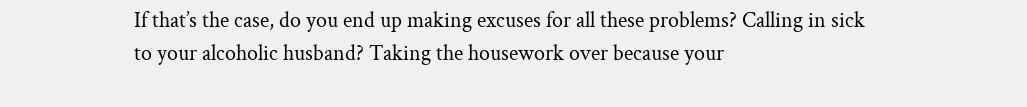If that’s the case, do you end up making excuses for all these problems? Calling in sick to your alcoholic husband? Taking the housework over because your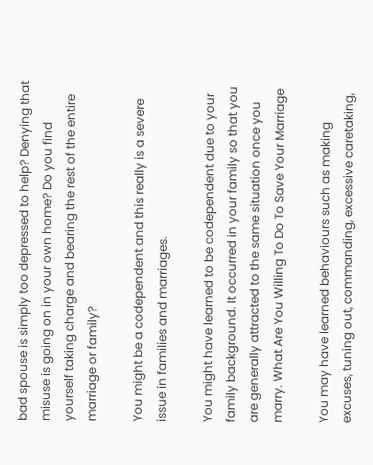bad spouse is simply too depressed to help? Denying that misuse is going on in your own home? Do you find yourself taking charge and bearing the rest of the entire marriage or family?

You might be a codependent and this really is a severe issue in families and marriages.

You might have learned to be codependent due to your family background. It occurred in your family so that you are generally attracted to the same situation once you marry. What Are You Willing To Do To Save Your Marriage

You may have learned behaviours such as making excuses, tuning out, commanding, excessive caretaking,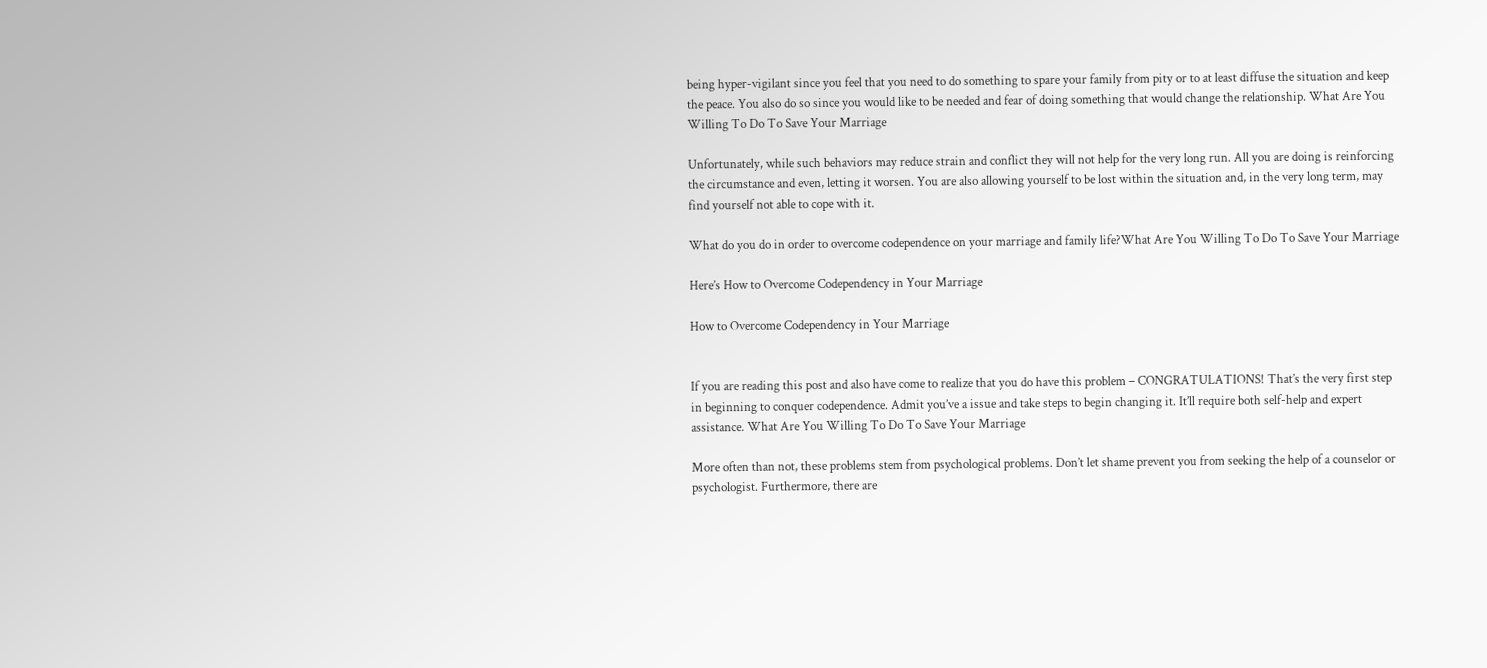being hyper-vigilant since you feel that you need to do something to spare your family from pity or to at least diffuse the situation and keep the peace. You also do so since you would like to be needed and fear of doing something that would change the relationship. What Are You Willing To Do To Save Your Marriage

Unfortunately, while such behaviors may reduce strain and conflict they will not help for the very long run. All you are doing is reinforcing the circumstance and even, letting it worsen. You are also allowing yourself to be lost within the situation and, in the very long term, may find yourself not able to cope with it.

What do you do in order to overcome codependence on your marriage and family life?What Are You Willing To Do To Save Your Marriage

Here’s How to Overcome Codependency in Your Marriage

How to Overcome Codependency in Your Marriage


If you are reading this post and also have come to realize that you do have this problem – CONGRATULATIONS! That’s the very first step in beginning to conquer codependence. Admit you’ve a issue and take steps to begin changing it. It’ll require both self-help and expert assistance. What Are You Willing To Do To Save Your Marriage

More often than not, these problems stem from psychological problems. Don’t let shame prevent you from seeking the help of a counselor or psychologist. Furthermore, there are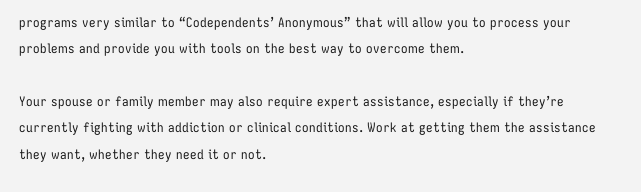programs very similar to “Codependents’ Anonymous” that will allow you to process your problems and provide you with tools on the best way to overcome them.

Your spouse or family member may also require expert assistance, especially if they’re currently fighting with addiction or clinical conditions. Work at getting them the assistance they want, whether they need it or not.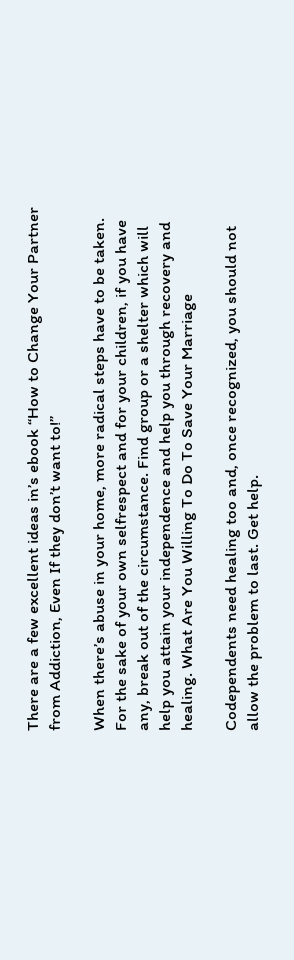There are a few excellent ideas in’s ebook “How to Change Your Partner from Addiction, Even If they don’t want to!”

When there’s abuse in your home, more radical steps have to be taken. For the sake of your own selfrespect and for your children, if you have any, break out of the circumstance. Find group or a shelter which will help you attain your independence and help you through recovery and healing. What Are You Willing To Do To Save Your Marriage

Codependents need healing too and, once recognized, you should not allow the problem to last. Get help.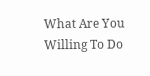What Are You Willing To Do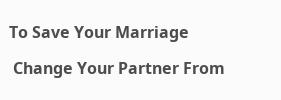To Save Your Marriage

 Change Your Partner From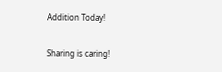Addition Today!

Sharing is caring!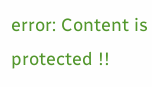error: Content is protected !!